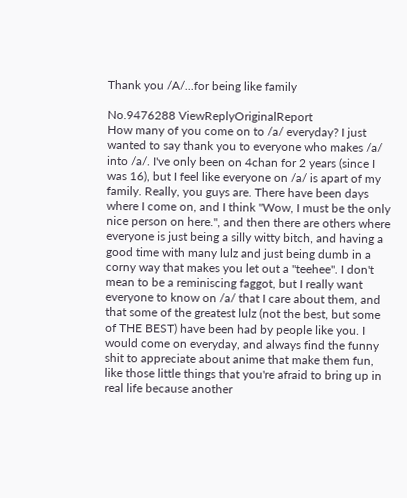Thank you /A/...for being like family

No.9476288 ViewReplyOriginalReport
How many of you come on to /a/ everyday? I just wanted to say thank you to everyone who makes /a/ into /a/. I've only been on 4chan for 2 years (since I was 16), but I feel like everyone on /a/ is apart of my family. Really, you guys are. There have been days where I come on, and I think "Wow, I must be the only nice person on here.", and then there are others where everyone is just being a silly witty bitch, and having a good time with many lulz and just being dumb in a corny way that makes you let out a "teehee". I don't mean to be a reminiscing faggot, but I really want everyone to know on /a/ that I care about them, and that some of the greatest lulz (not the best, but some of THE BEST) have been had by people like you. I would come on everyday, and always find the funny shit to appreciate about anime that make them fun, like those little things that you're afraid to bring up in real life because another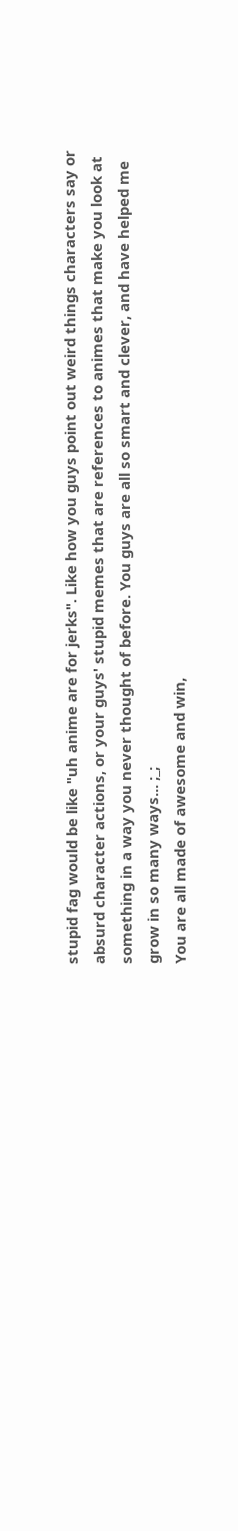stupid fag would be like "uh anime are for jerks". Like how you guys point out weird things characters say or absurd character actions, or your guys' stupid memes that are references to animes that make you look at something in a way you never thought of before. You guys are all so smart and clever, and have helped me grow in so many ways... ;_;
You are all made of awesome and win,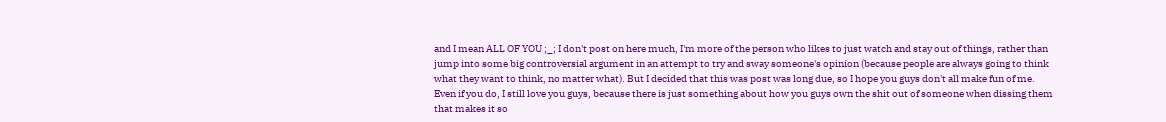and I mean ALL OF YOU ;_; I don't post on here much, I'm more of the person who likes to just watch and stay out of things, rather than jump into some big controversial argument in an attempt to try and sway someone's opinion (because people are always going to think what they want to think, no matter what). But I decided that this was post was long due, so I hope you guys don't all make fun of me. Even if you do, I still love you guys, because there is just something about how you guys own the shit out of someone when dissing them that makes it so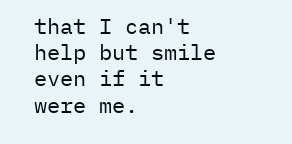that I can't help but smile even if it were me.